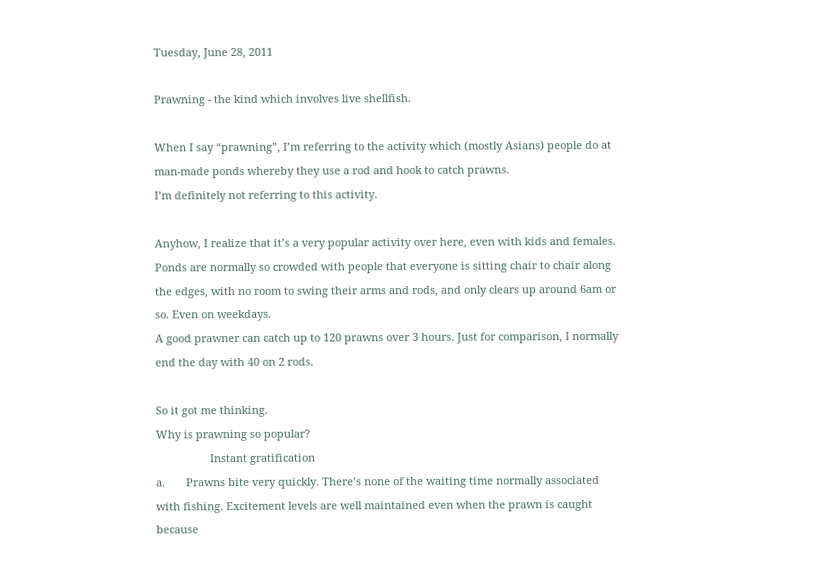Tuesday, June 28, 2011

Prawning - the kind which involves live shellfish.

When I say “prawning”, I’m referring to the activity which (mostly Asians) people do at man-made ponds whereby they use a rod and hook to catch prawns.
I’m definitely not referring to this activity.

Anyhow, I realize that it’s a very popular activity over here, even with kids and females.
Ponds are normally so crowded with people that everyone is sitting chair to chair along the edges, with no room to swing their arms and rods, and only clears up around 6am or so. Even on weekdays.
A good prawner can catch up to 120 prawns over 3 hours. Just for comparison, I normally end the day with 40 on 2 rods.

So it got me thinking.
Why is prawning so popular?
                  Instant gratification
a.       Prawns bite very quickly. There’s none of the waiting time normally associated with fishing. Excitement levels are well maintained even when the prawn is caught because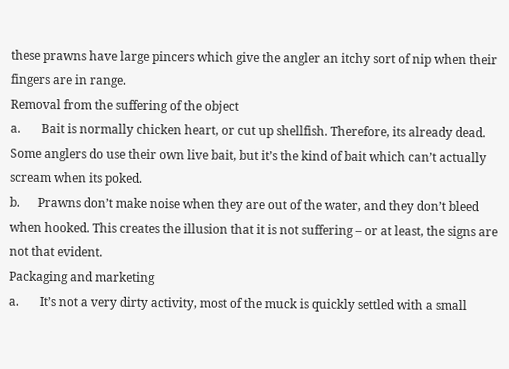these prawns have large pincers which give the angler an itchy sort of nip when their fingers are in range.
Removal from the suffering of the object
a.       Bait is normally chicken heart, or cut up shellfish. Therefore, its already dead. Some anglers do use their own live bait, but it’s the kind of bait which can’t actually scream when its poked.
b.      Prawns don’t make noise when they are out of the water, and they don’t bleed when hooked. This creates the illusion that it is not suffering – or at least, the signs are not that evident.
Packaging and marketing
a.       It’s not a very dirty activity, most of the muck is quickly settled with a small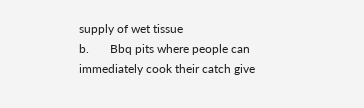supply of wet tissue
b.       Bbq pits where people can immediately cook their catch give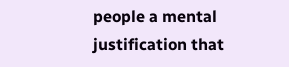people a mental justification that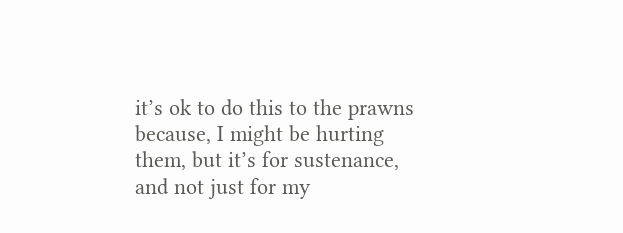it’s ok to do this to the prawns because, I might be hurting them, but it’s for sustenance, and not just for my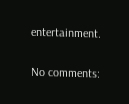entertainment.

No comments: